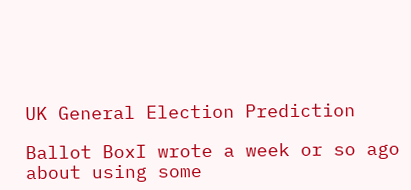UK General Election Prediction

Ballot BoxI wrote a week or so ago about using some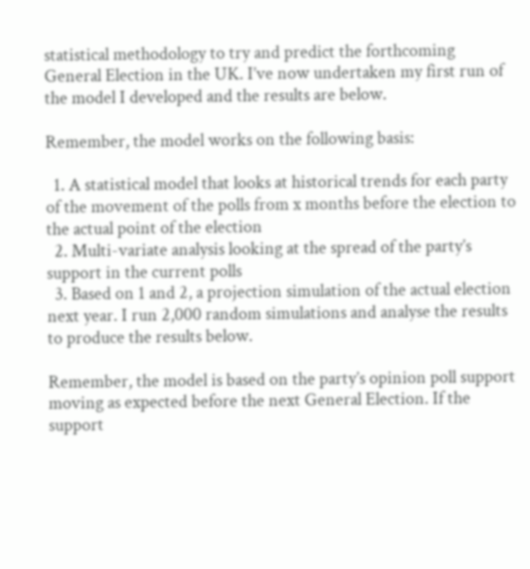statistical methodology to try and predict the forthcoming General Election in the UK. I’ve now undertaken my first run of the model I developed and the results are below.

Remember, the model works on the following basis:

  1. A statistical model that looks at historical trends for each party of the movement of the polls from x months before the election to the actual point of the election
  2. Multi-variate analysis looking at the spread of the party’s support in the current polls
  3. Based on 1 and 2, a projection simulation of the actual election next year. I run 2,000 random simulations and analyse the results to produce the results below.

Remember, the model is based on the party’s opinion poll support moving as expected before the next General Election. If the support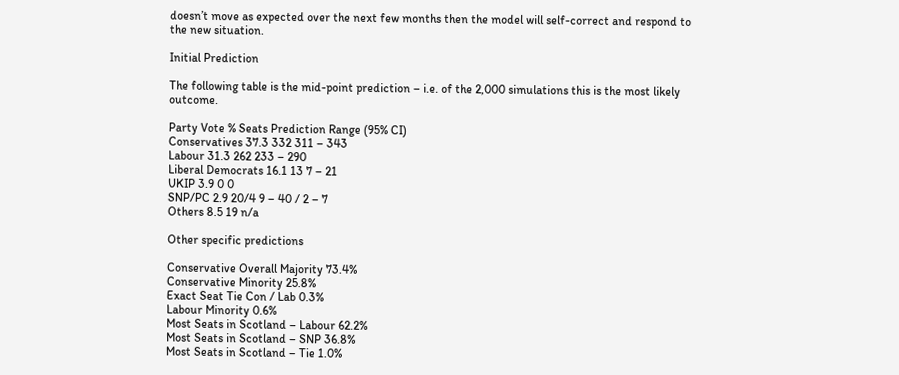doesn’t move as expected over the next few months then the model will self-correct and respond to the new situation.

Initial Prediction

The following table is the mid-point prediction – i.e. of the 2,000 simulations this is the most likely outcome.

Party Vote % Seats Prediction Range (95% CI)
Conservatives 37.3 332 311 – 343
Labour 31.3 262 233 – 290
Liberal Democrats 16.1 13 7 – 21
UKIP 3.9 0 0
SNP/PC 2.9 20/4 9 – 40 / 2 – 7
Others 8.5 19 n/a

Other specific predictions

Conservative Overall Majority 73.4%
Conservative Minority 25.8%
Exact Seat Tie Con / Lab 0.3%
Labour Minority 0.6%
Most Seats in Scotland – Labour 62.2%
Most Seats in Scotland – SNP 36.8%
Most Seats in Scotland – Tie 1.0%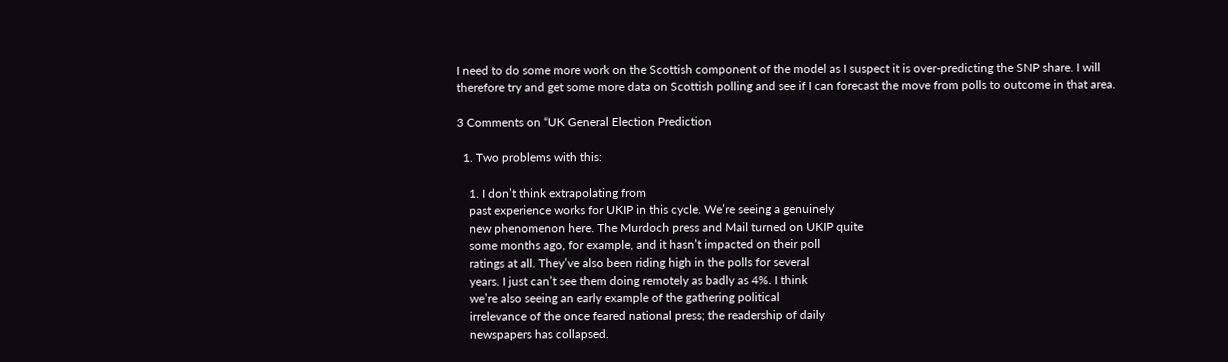I need to do some more work on the Scottish component of the model as I suspect it is over-predicting the SNP share. I will therefore try and get some more data on Scottish polling and see if I can forecast the move from polls to outcome in that area.

3 Comments on “UK General Election Prediction

  1. Two problems with this:

    1. I don’t think extrapolating from
    past experience works for UKIP in this cycle. We’re seeing a genuinely
    new phenomenon here. The Murdoch press and Mail turned on UKIP quite
    some months ago, for example, and it hasn’t impacted on their poll
    ratings at all. They’ve also been riding high in the polls for several
    years. I just can’t see them doing remotely as badly as 4%. I think
    we’re also seeing an early example of the gathering political
    irrelevance of the once feared national press; the readership of daily
    newspapers has collapsed.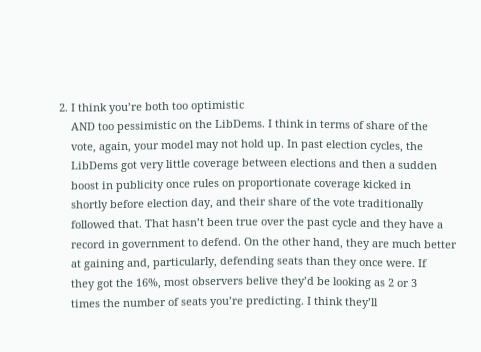2. I think you’re both too optimistic
    AND too pessimistic on the LibDems. I think in terms of share of the
    vote, again, your model may not hold up. In past election cycles, the
    LibDems got very little coverage between elections and then a sudden
    boost in publicity once rules on proportionate coverage kicked in
    shortly before election day, and their share of the vote traditionally
    followed that. That hasn’t been true over the past cycle and they have a
    record in government to defend. On the other hand, they are much better
    at gaining and, particularly, defending seats than they once were. If
    they got the 16%, most observers belive they’d be looking as 2 or 3
    times the number of seats you’re predicting. I think they’ll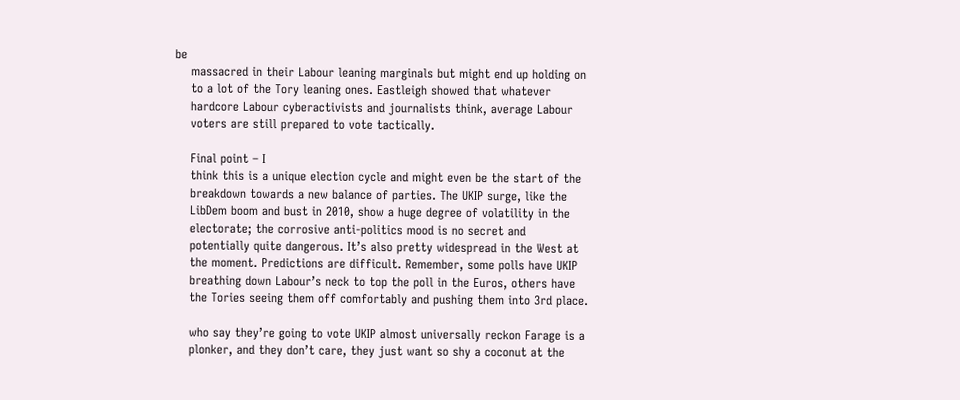be
    massacred in their Labour leaning marginals but might end up holding on
    to a lot of the Tory leaning ones. Eastleigh showed that whatever
    hardcore Labour cyberactivists and journalists think, average Labour
    voters are still prepared to vote tactically.

    Final point – I
    think this is a unique election cycle and might even be the start of the
    breakdown towards a new balance of parties. The UKIP surge, like the
    LibDem boom and bust in 2010, show a huge degree of volatility in the
    electorate; the corrosive anti-politics mood is no secret and
    potentially quite dangerous. It’s also pretty widespread in the West at
    the moment. Predictions are difficult. Remember, some polls have UKIP
    breathing down Labour’s neck to top the poll in the Euros, others have
    the Tories seeing them off comfortably and pushing them into 3rd place.

    who say they’re going to vote UKIP almost universally reckon Farage is a
    plonker, and they don’t care, they just want so shy a coconut at the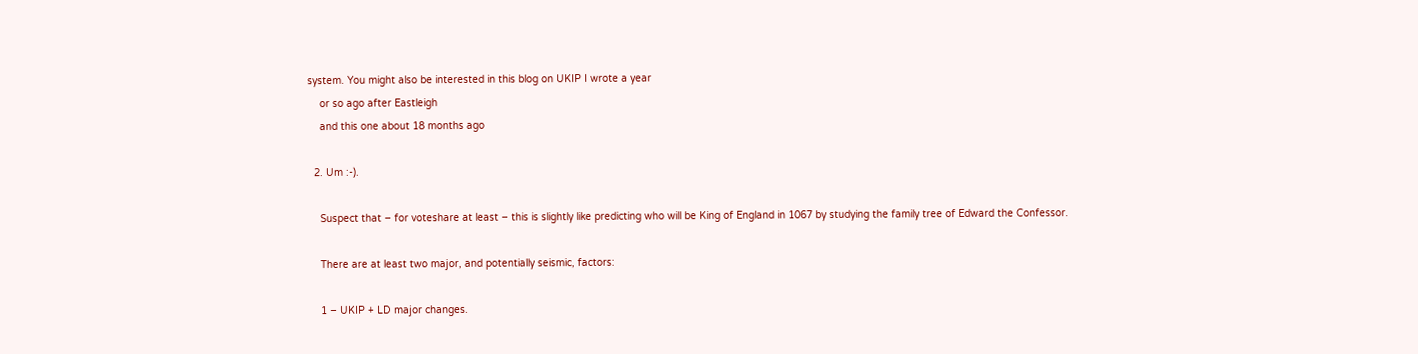system. You might also be interested in this blog on UKIP I wrote a year
    or so ago after Eastleigh
    and this one about 18 months ago

  2. Um :-).

    Suspect that – for voteshare at least – this is slightly like predicting who will be King of England in 1067 by studying the family tree of Edward the Confessor.

    There are at least two major, and potentially seismic, factors:

    1 – UKIP + LD major changes.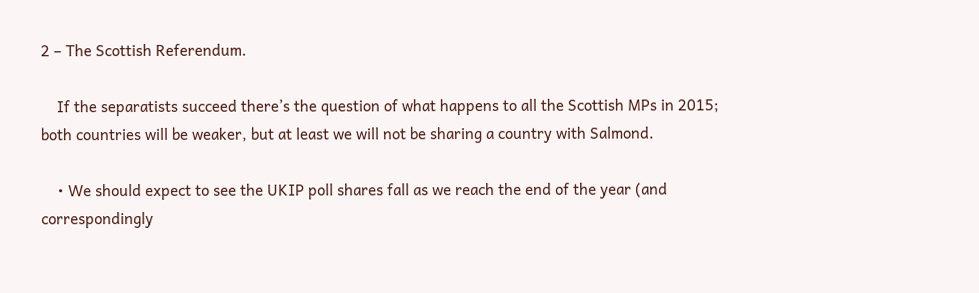2 – The Scottish Referendum.

    If the separatists succeed there’s the question of what happens to all the Scottish MPs in 2015; both countries will be weaker, but at least we will not be sharing a country with Salmond.

    • We should expect to see the UKIP poll shares fall as we reach the end of the year (and correspondingly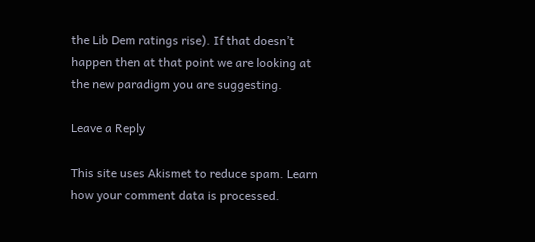the Lib Dem ratings rise). If that doesn’t happen then at that point we are looking at the new paradigm you are suggesting.

Leave a Reply

This site uses Akismet to reduce spam. Learn how your comment data is processed.